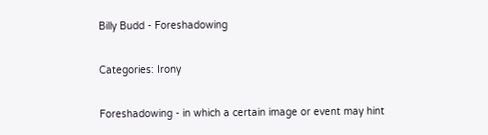Billy Budd - Foreshadowing

Categories: Irony

Foreshadowing - in which a certain image or event may hint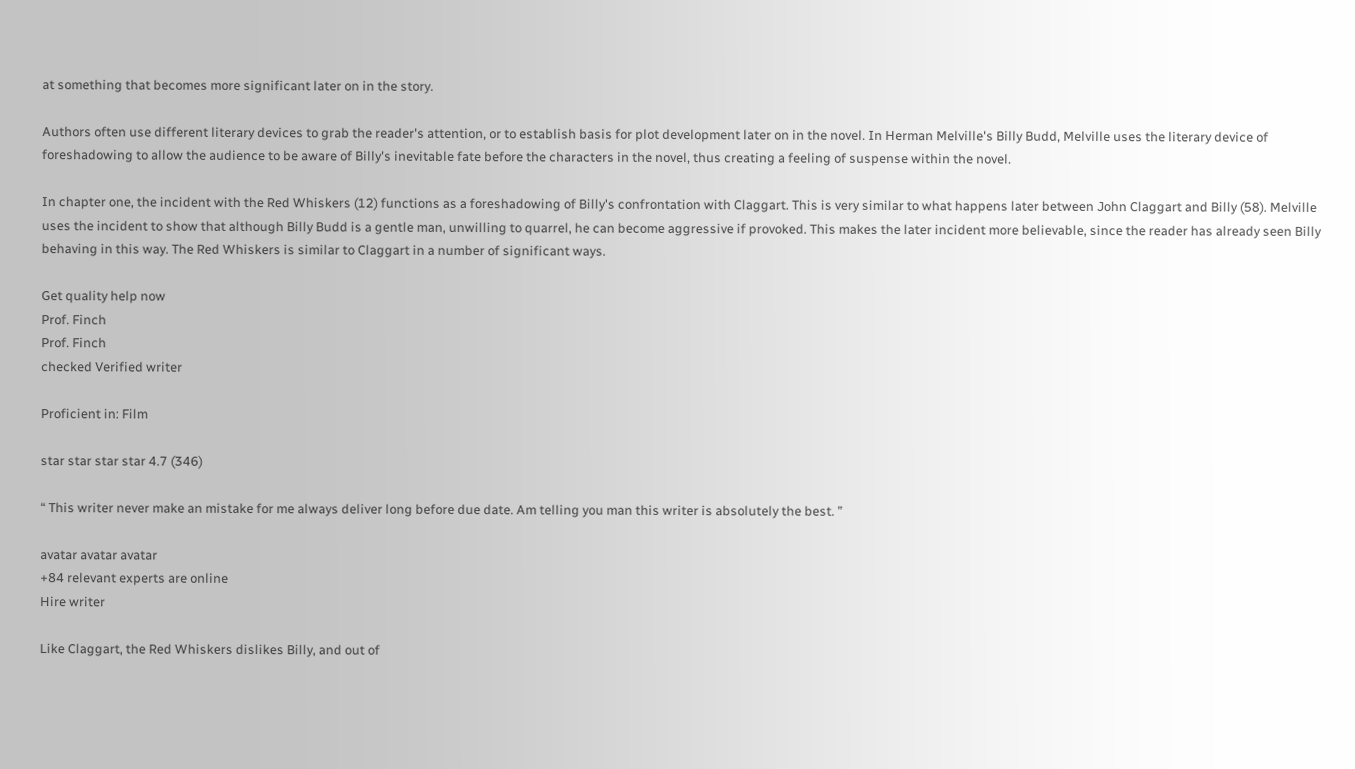at something that becomes more significant later on in the story.

Authors often use different literary devices to grab the reader's attention, or to establish basis for plot development later on in the novel. In Herman Melville's Billy Budd, Melville uses the literary device of foreshadowing to allow the audience to be aware of Billy's inevitable fate before the characters in the novel, thus creating a feeling of suspense within the novel.

In chapter one, the incident with the Red Whiskers (12) functions as a foreshadowing of Billy's confrontation with Claggart. This is very similar to what happens later between John Claggart and Billy (58). Melville uses the incident to show that although Billy Budd is a gentle man, unwilling to quarrel, he can become aggressive if provoked. This makes the later incident more believable, since the reader has already seen Billy behaving in this way. The Red Whiskers is similar to Claggart in a number of significant ways.

Get quality help now
Prof. Finch
Prof. Finch
checked Verified writer

Proficient in: Film

star star star star 4.7 (346)

“ This writer never make an mistake for me always deliver long before due date. Am telling you man this writer is absolutely the best. ”

avatar avatar avatar
+84 relevant experts are online
Hire writer

Like Claggart, the Red Whiskers dislikes Billy, and out of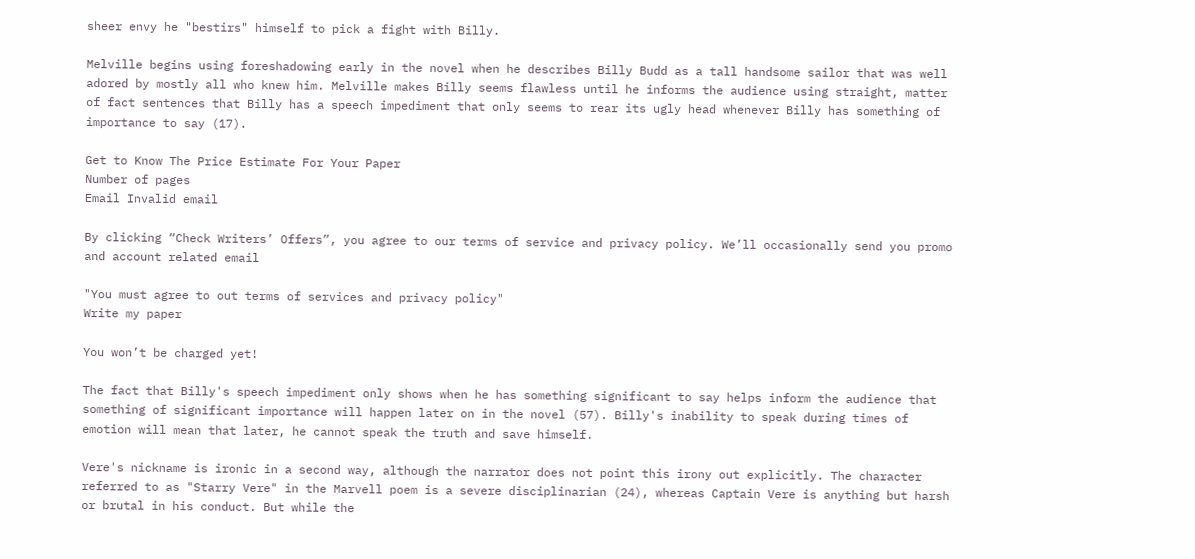sheer envy he "bestirs" himself to pick a fight with Billy.

Melville begins using foreshadowing early in the novel when he describes Billy Budd as a tall handsome sailor that was well adored by mostly all who knew him. Melville makes Billy seems flawless until he informs the audience using straight, matter of fact sentences that Billy has a speech impediment that only seems to rear its ugly head whenever Billy has something of importance to say (17).

Get to Know The Price Estimate For Your Paper
Number of pages
Email Invalid email

By clicking “Check Writers’ Offers”, you agree to our terms of service and privacy policy. We’ll occasionally send you promo and account related email

"You must agree to out terms of services and privacy policy"
Write my paper

You won’t be charged yet!

The fact that Billy's speech impediment only shows when he has something significant to say helps inform the audience that something of significant importance will happen later on in the novel (57). Billy's inability to speak during times of emotion will mean that later, he cannot speak the truth and save himself.

Vere's nickname is ironic in a second way, although the narrator does not point this irony out explicitly. The character referred to as "Starry Vere" in the Marvell poem is a severe disciplinarian (24), whereas Captain Vere is anything but harsh or brutal in his conduct. But while the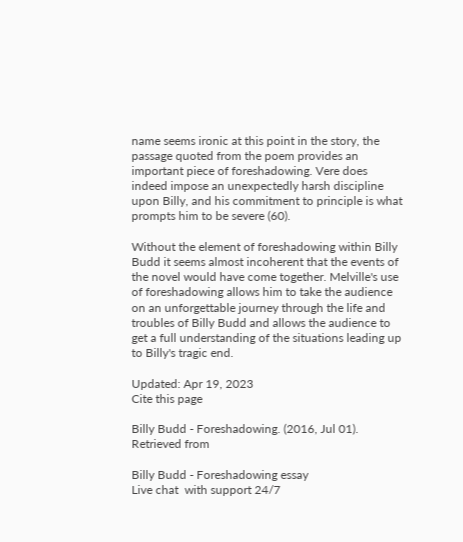name seems ironic at this point in the story, the passage quoted from the poem provides an important piece of foreshadowing. Vere does indeed impose an unexpectedly harsh discipline upon Billy, and his commitment to principle is what prompts him to be severe (60).

Without the element of foreshadowing within Billy Budd it seems almost incoherent that the events of the novel would have come together. Melville's use of foreshadowing allows him to take the audience on an unforgettable journey through the life and troubles of Billy Budd and allows the audience to get a full understanding of the situations leading up to Billy's tragic end.

Updated: Apr 19, 2023
Cite this page

Billy Budd - Foreshadowing. (2016, Jul 01). Retrieved from

Billy Budd - Foreshadowing essay
Live chat  with support 24/7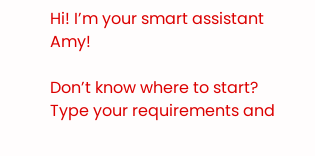Hi! I’m your smart assistant Amy!

Don’t know where to start? Type your requirements and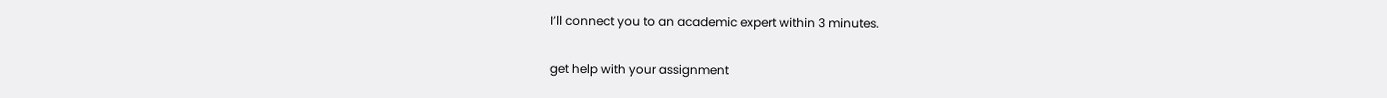I’ll connect you to an academic expert within 3 minutes.

get help with your assignment